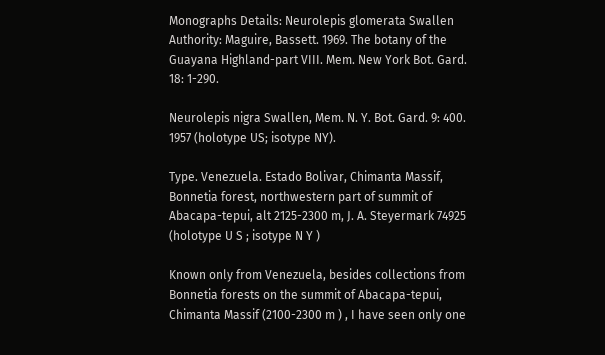Monographs Details: Neurolepis glomerata Swallen
Authority: Maguire, Bassett. 1969. The botany of the Guayana Highland-part VIII. Mem. New York Bot. Gard. 18: 1-290.

Neurolepis nigra Swallen, Mem. N. Y. Bot. Gard. 9: 400. 1957 (holotype US; isotype NY).

Type. Venezuela. Estado Bolivar, Chimanta Massif, Bonnetia forest, northwestern part of summit of Abacapa-tepui, alt 2125-2300 m, J. A. Steyermark 74925 (holotype U S ; isotype N Y )

Known only from Venezuela, besides collections from Bonnetia forests on the summit of Abacapa-tepui, Chimanta Massif (2100-2300 m ) , I have seen only one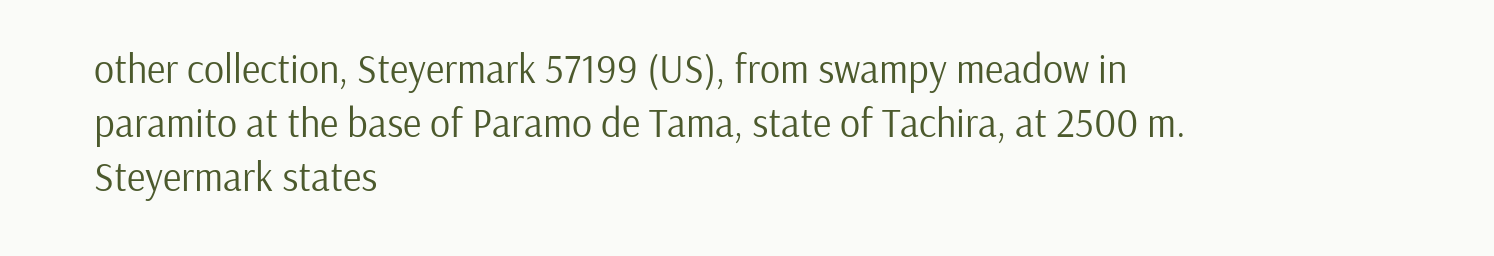other collection, Steyermark 57199 (US), from swampy meadow in paramito at the base of Paramo de Tama, state of Tachira, at 2500 m. Steyermark states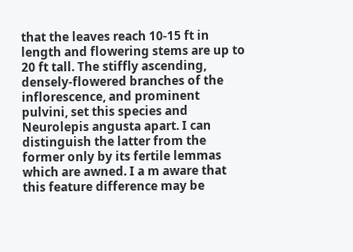that the leaves reach 10-15 ft in length and flowering stems are up to 20 ft tall. The stiffly ascending, densely-flowered branches of the inflorescence, and prominent pulvini, set this species and Neurolepis angusta apart. I can distinguish the latter from the former only by its fertile lemmas which are awned. I a m aware that this feature difference may be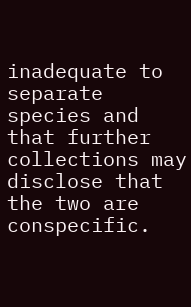inadequate to separate species and that further collections may disclose that the two are conspecific.